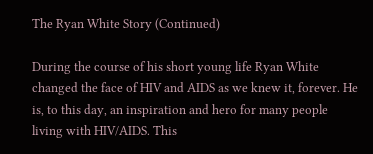The Ryan White Story (Continued)

During the course of his short young life Ryan White changed the face of HIV and AIDS as we knew it, forever. He is, to this day, an inspiration and hero for many people living with HIV/AIDS. This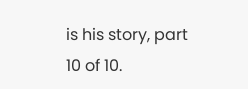is his story, part 10 of 10.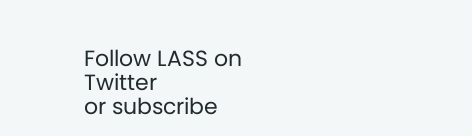Follow LASS on Twitter
or subscribe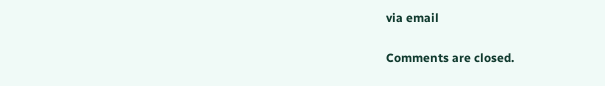via email

Comments are closed.